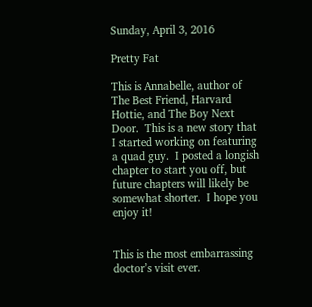Sunday, April 3, 2016

Pretty Fat

This is Annabelle, author of The Best Friend, Harvard Hottie, and The Boy Next Door.  This is a new story that I started working on featuring a quad guy.  I posted a longish chapter to start you off, but future chapters will likely be somewhat shorter.  I hope you enjoy it!


This is the most embarrassing doctor’s visit ever.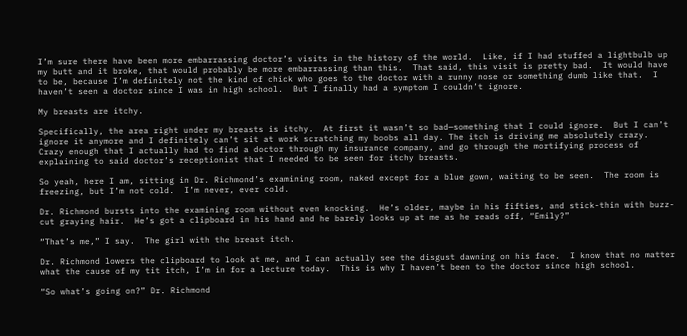I’m sure there have been more embarrassing doctor’s visits in the history of the world.  Like, if I had stuffed a lightbulb up my butt and it broke, that would probably be more embarrassing than this.  That said, this visit is pretty bad.  It would have to be, because I’m definitely not the kind of chick who goes to the doctor with a runny nose or something dumb like that.  I haven’t seen a doctor since I was in high school.  But I finally had a symptom I couldn’t ignore.

My breasts are itchy.

Specifically, the area right under my breasts is itchy.  At first it wasn’t so bad—something that I could ignore.  But I can’t ignore it anymore and I definitely can’t sit at work scratching my boobs all day. The itch is driving me absolutely crazy.  Crazy enough that I actually had to find a doctor through my insurance company, and go through the mortifying process of explaining to said doctor’s receptionist that I needed to be seen for itchy breasts.

So yeah, here I am, sitting in Dr. Richmond’s examining room, naked except for a blue gown, waiting to be seen.  The room is freezing, but I’m not cold.  I’m never, ever cold.

Dr. Richmond bursts into the examining room without even knocking.  He’s older, maybe in his fifties, and stick-thin with buzz-cut graying hair.  He’s got a clipboard in his hand and he barely looks up at me as he reads off, “Emily?”

“That’s me,” I say.  The girl with the breast itch.

Dr. Richmond lowers the clipboard to look at me, and I can actually see the disgust dawning on his face.  I know that no matter what the cause of my tit itch, I’m in for a lecture today.  This is why I haven’t been to the doctor since high school.

“So what’s going on?” Dr. Richmond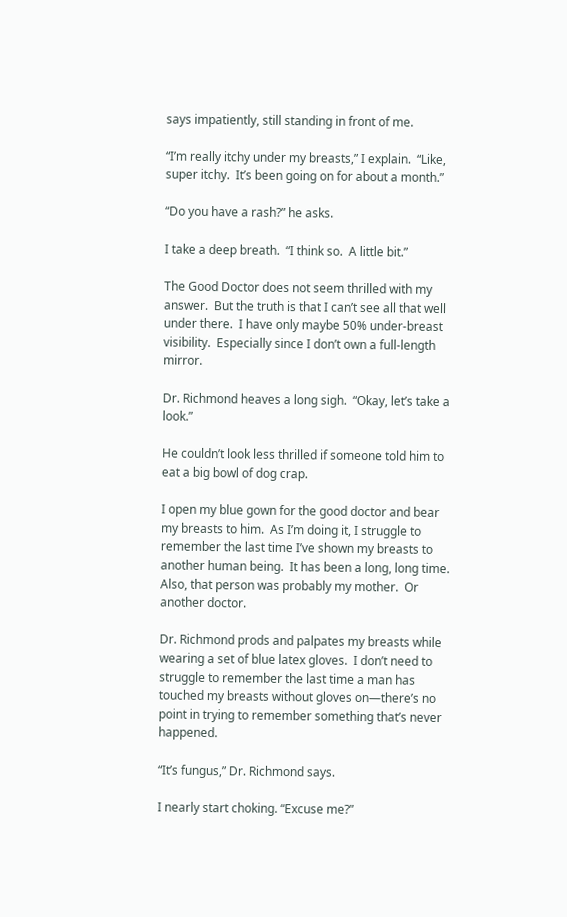says impatiently, still standing in front of me.

“I’m really itchy under my breasts,” I explain.  “Like, super itchy.  It’s been going on for about a month.”

“Do you have a rash?” he asks.

I take a deep breath.  “I think so.  A little bit.”

The Good Doctor does not seem thrilled with my answer.  But the truth is that I can’t see all that well under there.  I have only maybe 50% under-breast visibility.  Especially since I don’t own a full-length mirror.

Dr. Richmond heaves a long sigh.  “Okay, let’s take a look.”

He couldn’t look less thrilled if someone told him to eat a big bowl of dog crap.

I open my blue gown for the good doctor and bear my breasts to him.  As I’m doing it, I struggle to remember the last time I’ve shown my breasts to another human being.  It has been a long, long time.  Also, that person was probably my mother.  Or another doctor.

Dr. Richmond prods and palpates my breasts while wearing a set of blue latex gloves.  I don’t need to struggle to remember the last time a man has touched my breasts without gloves on—there’s no point in trying to remember something that’s never happened.

“It’s fungus,” Dr. Richmond says.

I nearly start choking. “Excuse me?”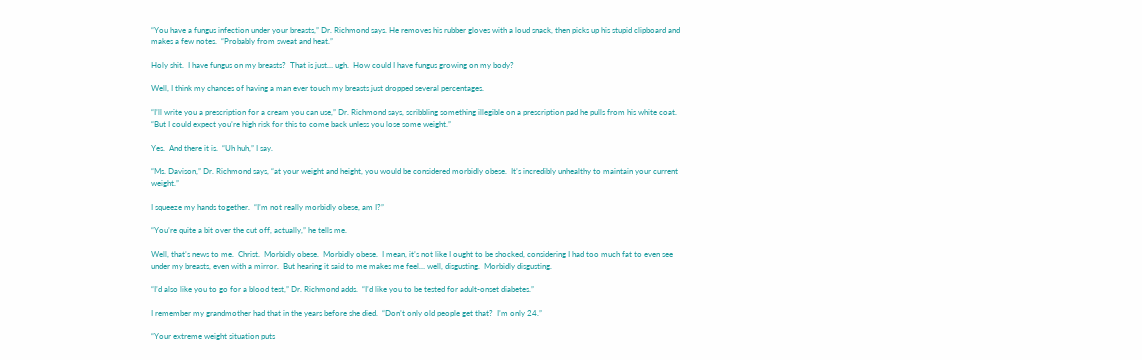“You have a fungus infection under your breasts,” Dr. Richmond says. He removes his rubber gloves with a loud snack, then picks up his stupid clipboard and makes a few notes.  “Probably from sweat and heat.”

Holy shit.  I have fungus on my breasts?  That is just… ugh.  How could I have fungus growing on my body?

Well, I think my chances of having a man ever touch my breasts just dropped several percentages.

“I’ll write you a prescription for a cream you can use,” Dr. Richmond says, scribbling something illegible on a prescription pad he pulls from his white coat.  “But I could expect you’re high risk for this to come back unless you lose some weight.”

Yes.  And there it is.  “Uh huh,” I say.

“Ms. Davison,” Dr. Richmond says, “at your weight and height, you would be considered morbidly obese.  It’s incredibly unhealthy to maintain your current weight.”

I squeeze my hands together.  “I’m not really morbidly obese, am I?”

“You’re quite a bit over the cut off, actually,” he tells me.

Well, that’s news to me.  Christ.  Morbidly obese.  Morbidly obese.  I mean, it’s not like I ought to be shocked, considering I had too much fat to even see under my breasts, even with a mirror.  But hearing it said to me makes me feel… well, disgusting.  Morbidly disgusting.

“I’d also like you to go for a blood test,” Dr. Richmond adds.  “I’d like you to be tested for adult-onset diabetes.”

I remember my grandmother had that in the years before she died.  “Don’t only old people get that?  I’m only 24.”

“Your extreme weight situation puts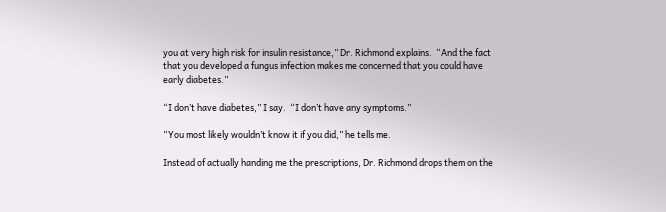you at very high risk for insulin resistance,” Dr. Richmond explains.  “And the fact that you developed a fungus infection makes me concerned that you could have early diabetes.”

“I don’t have diabetes,” I say.  “I don’t have any symptoms.”

“You most likely wouldn’t know it if you did,” he tells me.

Instead of actually handing me the prescriptions, Dr. Richmond drops them on the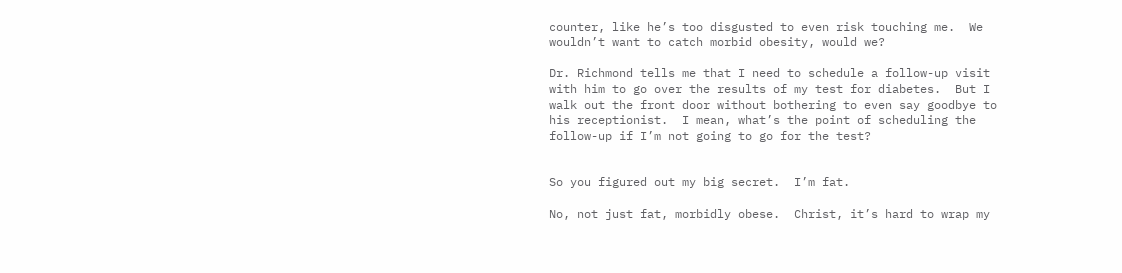counter, like he’s too disgusted to even risk touching me.  We wouldn’t want to catch morbid obesity, would we?

Dr. Richmond tells me that I need to schedule a follow-up visit with him to go over the results of my test for diabetes.  But I walk out the front door without bothering to even say goodbye to his receptionist.  I mean, what’s the point of scheduling the follow-up if I’m not going to go for the test?


So you figured out my big secret.  I’m fat.

No, not just fat, morbidly obese.  Christ, it’s hard to wrap my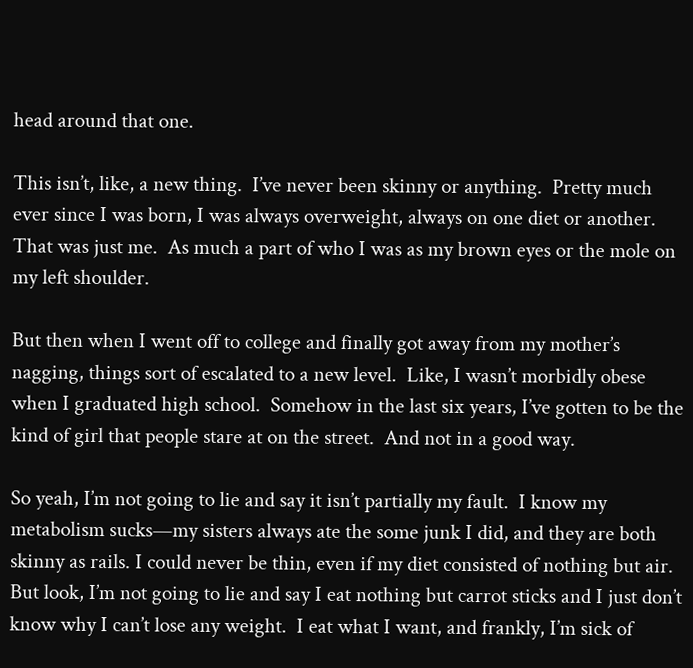head around that one.

This isn’t, like, a new thing.  I’ve never been skinny or anything.  Pretty much ever since I was born, I was always overweight, always on one diet or another.  That was just me.  As much a part of who I was as my brown eyes or the mole on my left shoulder.

But then when I went off to college and finally got away from my mother’s nagging, things sort of escalated to a new level.  Like, I wasn’t morbidly obese when I graduated high school.  Somehow in the last six years, I’ve gotten to be the kind of girl that people stare at on the street.  And not in a good way.

So yeah, I’m not going to lie and say it isn’t partially my fault.  I know my metabolism sucks—my sisters always ate the some junk I did, and they are both skinny as rails. I could never be thin, even if my diet consisted of nothing but air. But look, I’m not going to lie and say I eat nothing but carrot sticks and I just don’t know why I can’t lose any weight.  I eat what I want, and frankly, I’m sick of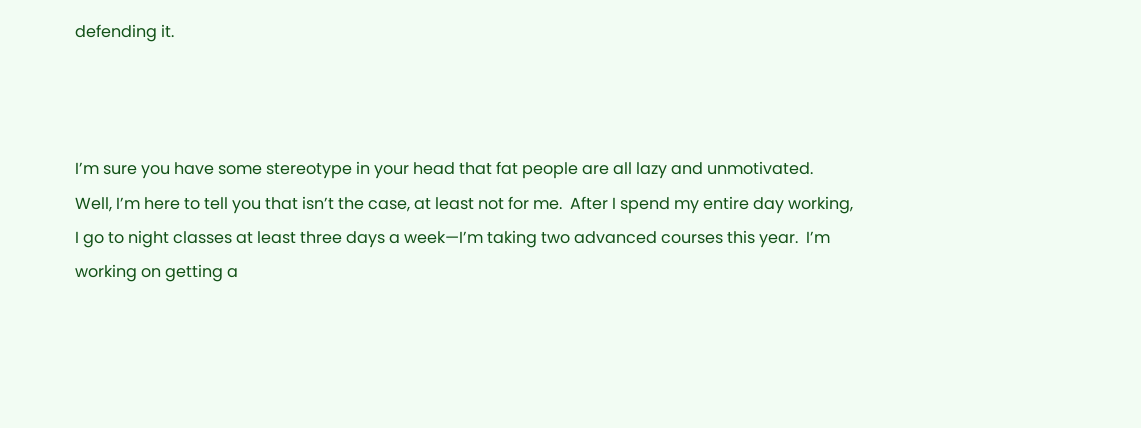defending it.



I’m sure you have some stereotype in your head that fat people are all lazy and unmotivated.  Well, I’m here to tell you that isn’t the case, at least not for me.  After I spend my entire day working, I go to night classes at least three days a week—I’m taking two advanced courses this year.  I’m working on getting a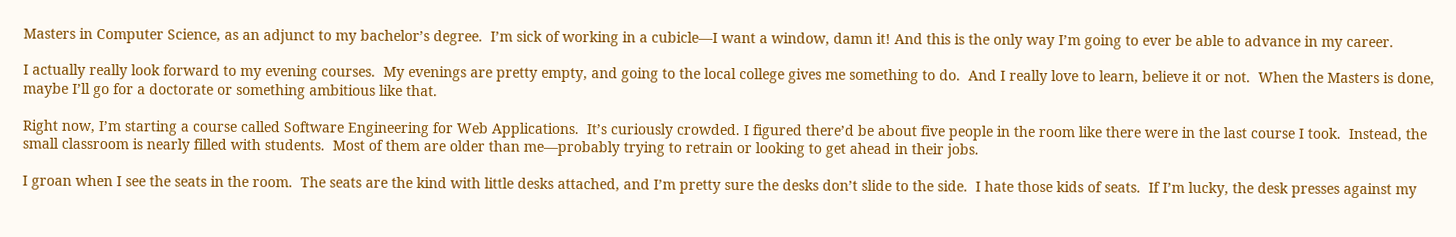Masters in Computer Science, as an adjunct to my bachelor’s degree.  I’m sick of working in a cubicle—I want a window, damn it! And this is the only way I’m going to ever be able to advance in my career.

I actually really look forward to my evening courses.  My evenings are pretty empty, and going to the local college gives me something to do.  And I really love to learn, believe it or not.  When the Masters is done, maybe I’ll go for a doctorate or something ambitious like that.

Right now, I’m starting a course called Software Engineering for Web Applications.  It’s curiously crowded. I figured there’d be about five people in the room like there were in the last course I took.  Instead, the small classroom is nearly filled with students.  Most of them are older than me—probably trying to retrain or looking to get ahead in their jobs.

I groan when I see the seats in the room.  The seats are the kind with little desks attached, and I’m pretty sure the desks don’t slide to the side.  I hate those kids of seats.  If I’m lucky, the desk presses against my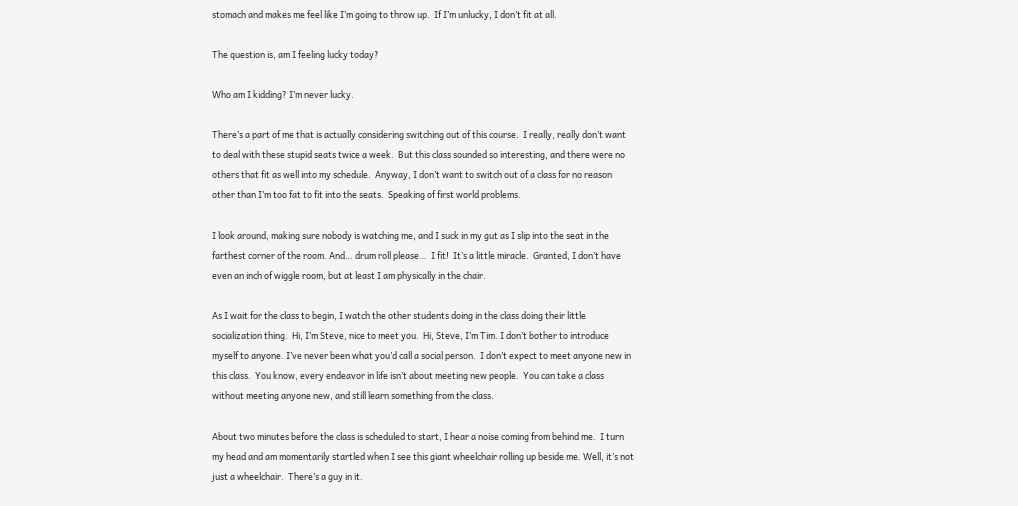stomach and makes me feel like I’m going to throw up.  If I’m unlucky, I don’t fit at all.

The question is, am I feeling lucky today?

Who am I kidding? I’m never lucky.

There’s a part of me that is actually considering switching out of this course.  I really, really don’t want to deal with these stupid seats twice a week.  But this class sounded so interesting, and there were no others that fit as well into my schedule.  Anyway, I don’t want to switch out of a class for no reason other than I’m too fat to fit into the seats.  Speaking of first world problems.

I look around, making sure nobody is watching me, and I suck in my gut as I slip into the seat in the farthest corner of the room. And… drum roll please…  I fit!  It’s a little miracle.  Granted, I don’t have even an inch of wiggle room, but at least I am physically in the chair.

As I wait for the class to begin, I watch the other students doing in the class doing their little socialization thing.  Hi, I’m Steve, nice to meet you.  Hi, Steve, I’m Tim. I don’t bother to introduce myself to anyone. I’ve never been what you’d call a social person.  I don’t expect to meet anyone new in this class.  You know, every endeavor in life isn’t about meeting new people.  You can take a class without meeting anyone new, and still learn something from the class.

About two minutes before the class is scheduled to start, I hear a noise coming from behind me.  I turn my head and am momentarily startled when I see this giant wheelchair rolling up beside me. Well, it’s not just a wheelchair.  There’s a guy in it.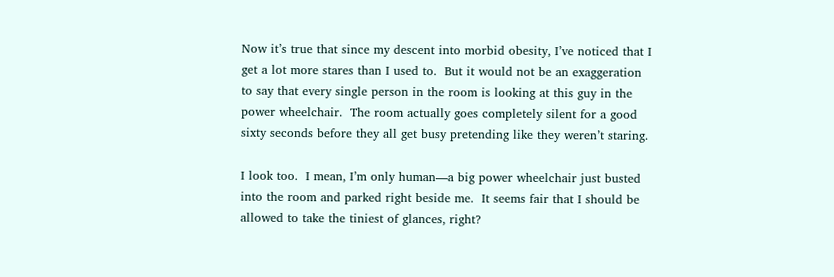Now it’s true that since my descent into morbid obesity, I’ve noticed that I get a lot more stares than I used to.  But it would not be an exaggeration to say that every single person in the room is looking at this guy in the power wheelchair.  The room actually goes completely silent for a good sixty seconds before they all get busy pretending like they weren’t staring.

I look too.  I mean, I’m only human—a big power wheelchair just busted into the room and parked right beside me.  It seems fair that I should be allowed to take the tiniest of glances, right?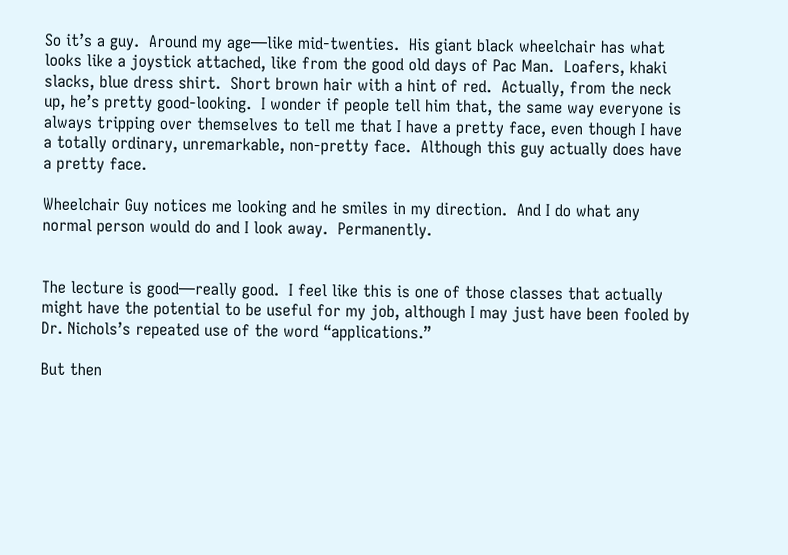So it’s a guy.  Around my age—like mid-twenties.  His giant black wheelchair has what looks like a joystick attached, like from the good old days of Pac Man.  Loafers, khaki slacks, blue dress shirt.  Short brown hair with a hint of red.  Actually, from the neck up, he’s pretty good-looking.  I wonder if people tell him that, the same way everyone is always tripping over themselves to tell me that I have a pretty face, even though I have a totally ordinary, unremarkable, non-pretty face.  Although this guy actually does have a pretty face.

Wheelchair Guy notices me looking and he smiles in my direction.  And I do what any normal person would do and I look away.  Permanently.


The lecture is good—really good.  I feel like this is one of those classes that actually might have the potential to be useful for my job, although I may just have been fooled by Dr. Nichols’s repeated use of the word “applications.”

But then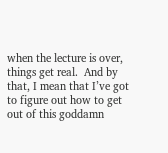when the lecture is over, things get real.  And by that, I mean that I’ve got to figure out how to get out of this goddamn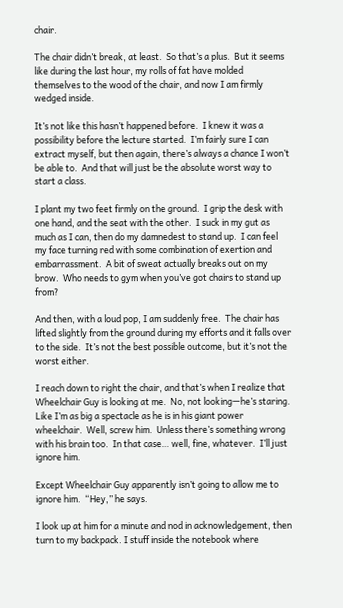chair.

The chair didn’t break, at least.  So that’s a plus.  But it seems like during the last hour, my rolls of fat have molded themselves to the wood of the chair, and now I am firmly wedged inside.

It’s not like this hasn’t happened before.  I knew it was a possibility before the lecture started.  I’m fairly sure I can extract myself, but then again, there’s always a chance I won’t be able to.  And that will just be the absolute worst way to start a class.

I plant my two feet firmly on the ground.  I grip the desk with one hand, and the seat with the other.  I suck in my gut as much as I can, then do my damnedest to stand up.  I can feel my face turning red with some combination of exertion and embarrassment.  A bit of sweat actually breaks out on my brow.  Who needs to gym when you’ve got chairs to stand up from?

And then, with a loud pop, I am suddenly free.  The chair has lifted slightly from the ground during my efforts and it falls over to the side.  It’s not the best possible outcome, but it’s not the worst either.

I reach down to right the chair, and that’s when I realize that Wheelchair Guy is looking at me.  No, not looking—he’s staring. Like I’m as big a spectacle as he is in his giant power wheelchair.  Well, screw him.  Unless there’s something wrong with his brain too.  In that case… well, fine, whatever.  I’ll just ignore him.

Except Wheelchair Guy apparently isn’t going to allow me to ignore him.  “Hey,” he says.

I look up at him for a minute and nod in acknowledgement, then turn to my backpack. I stuff inside the notebook where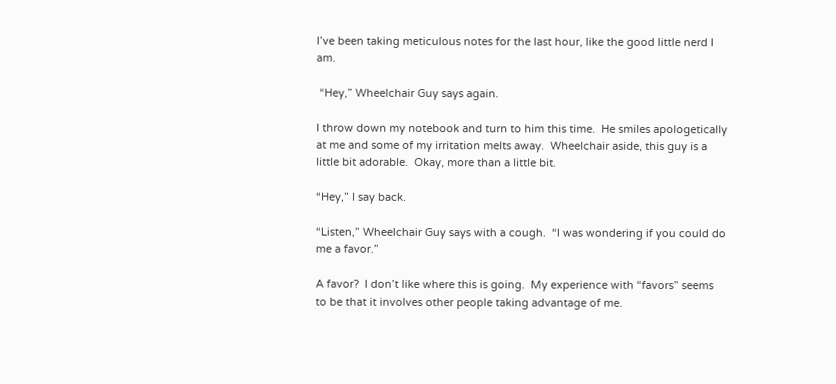I’ve been taking meticulous notes for the last hour, like the good little nerd I am.

 “Hey,” Wheelchair Guy says again.

I throw down my notebook and turn to him this time.  He smiles apologetically at me and some of my irritation melts away.  Wheelchair aside, this guy is a little bit adorable.  Okay, more than a little bit.

“Hey,” I say back.

“Listen,” Wheelchair Guy says with a cough.  “I was wondering if you could do me a favor.”

A favor?  I don’t like where this is going.  My experience with “favors” seems to be that it involves other people taking advantage of me.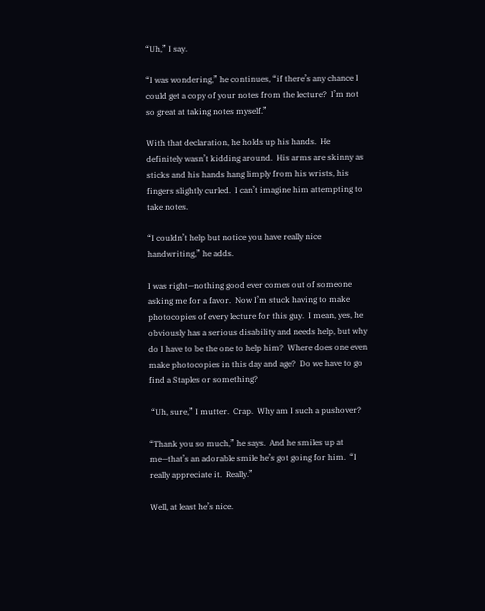“Uh,” I say.

“I was wondering,” he continues, “if there’s any chance I could get a copy of your notes from the lecture?  I’m not so great at taking notes myself.”

With that declaration, he holds up his hands.  He definitely wasn’t kidding around.  His arms are skinny as sticks and his hands hang limply from his wrists, his fingers slightly curled.  I can’t imagine him attempting to take notes.

“I couldn’t help but notice you have really nice handwriting,” he adds.

I was right—nothing good ever comes out of someone asking me for a favor.  Now I’m stuck having to make photocopies of every lecture for this guy.  I mean, yes, he obviously has a serious disability and needs help, but why do I have to be the one to help him?  Where does one even make photocopies in this day and age?  Do we have to go find a Staples or something?

 “Uh, sure,” I mutter.  Crap.  Why am I such a pushover?

“Thank you so much,” he says.  And he smiles up at me—that’s an adorable smile he’s got going for him.  “I really appreciate it.  Really.”

Well, at least he’s nice.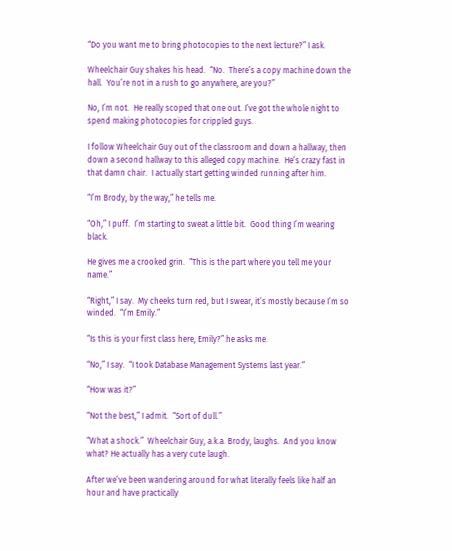“Do you want me to bring photocopies to the next lecture?” I ask.

Wheelchair Guy shakes his head.  “No.  There’s a copy machine down the hall.  You’re not in a rush to go anywhere, are you?”

No, I’m not.  He really scoped that one out. I’ve got the whole night to spend making photocopies for crippled guys.

I follow Wheelchair Guy out of the classroom and down a hallway, then down a second hallway to this alleged copy machine.  He’s crazy fast in that damn chair.  I actually start getting winded running after him.

“I’m Brody, by the way,” he tells me.

“Oh,” I puff.  I’m starting to sweat a little bit.  Good thing I’m wearing black.

He gives me a crooked grin.  “This is the part where you tell me your name.”

“Right,” I say.  My cheeks turn red, but I swear, it’s mostly because I’m so winded.  “I’m Emily.”

“Is this is your first class here, Emily?” he asks me.

“No,” I say.  “I took Database Management Systems last year.”

“How was it?”

“Not the best,” I admit.  “Sort of dull.”

“What a shock.”  Wheelchair Guy, a.k.a. Brody, laughs.  And you know what? He actually has a very cute laugh.

After we’ve been wandering around for what literally feels like half an hour and have practically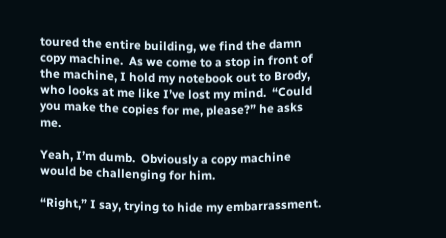toured the entire building, we find the damn copy machine.  As we come to a stop in front of the machine, I hold my notebook out to Brody, who looks at me like I’ve lost my mind.  “Could you make the copies for me, please?” he asks me.

Yeah, I’m dumb.  Obviously a copy machine would be challenging for him.

“Right,” I say, trying to hide my embarrassment.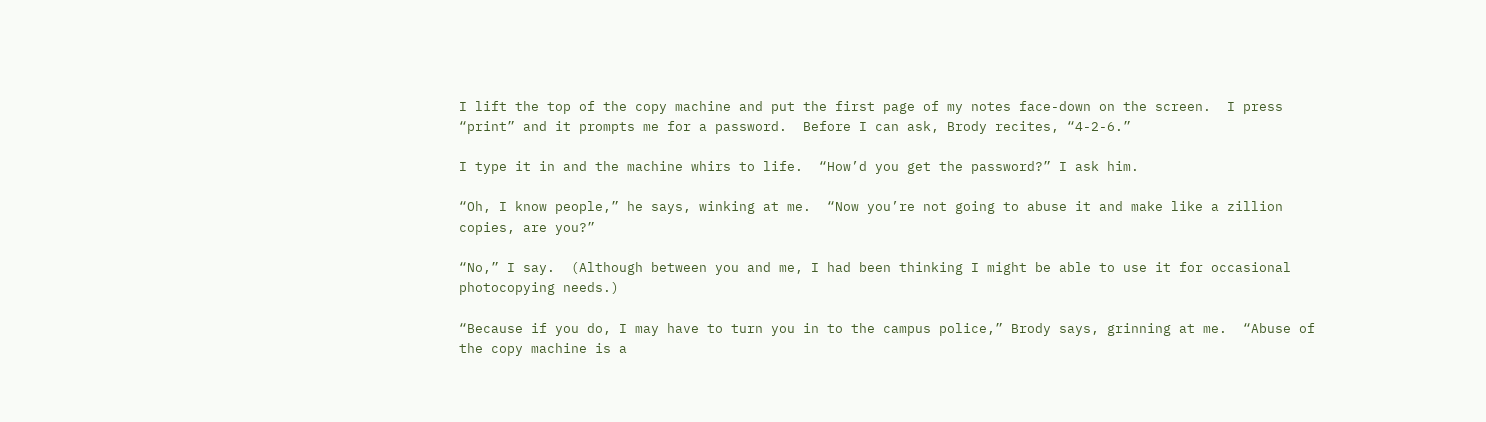I lift the top of the copy machine and put the first page of my notes face-down on the screen.  I press “print” and it prompts me for a password.  Before I can ask, Brody recites, “4-2-6.”

I type it in and the machine whirs to life.  “How’d you get the password?” I ask him.

“Oh, I know people,” he says, winking at me.  “Now you’re not going to abuse it and make like a zillion copies, are you?”

“No,” I say.  (Although between you and me, I had been thinking I might be able to use it for occasional photocopying needs.)

“Because if you do, I may have to turn you in to the campus police,” Brody says, grinning at me.  “Abuse of the copy machine is a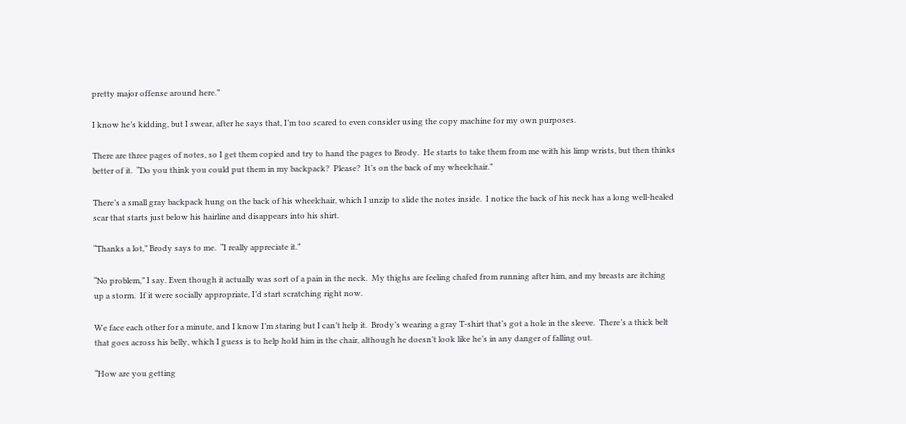pretty major offense around here.”

I know he’s kidding, but I swear, after he says that, I’m too scared to even consider using the copy machine for my own purposes.

There are three pages of notes, so I get them copied and try to hand the pages to Brody.  He starts to take them from me with his limp wrists, but then thinks better of it.  “Do you think you could put them in my backpack?  Please?  It’s on the back of my wheelchair.”

There’s a small gray backpack hung on the back of his wheelchair, which I unzip to slide the notes inside.  I notice the back of his neck has a long well-healed scar that starts just below his hairline and disappears into his shirt.

“Thanks a lot,” Brody says to me.  “I really appreciate it.”

“No problem,” I say. Even though it actually was sort of a pain in the neck.  My thighs are feeling chafed from running after him, and my breasts are itching up a storm.  If it were socially appropriate, I’d start scratching right now.

We face each other for a minute, and I know I’m staring but I can’t help it.  Brody’s wearing a gray T-shirt that’s got a hole in the sleeve.  There’s a thick belt that goes across his belly, which I guess is to help hold him in the chair, although he doesn’t look like he’s in any danger of falling out.

“How are you getting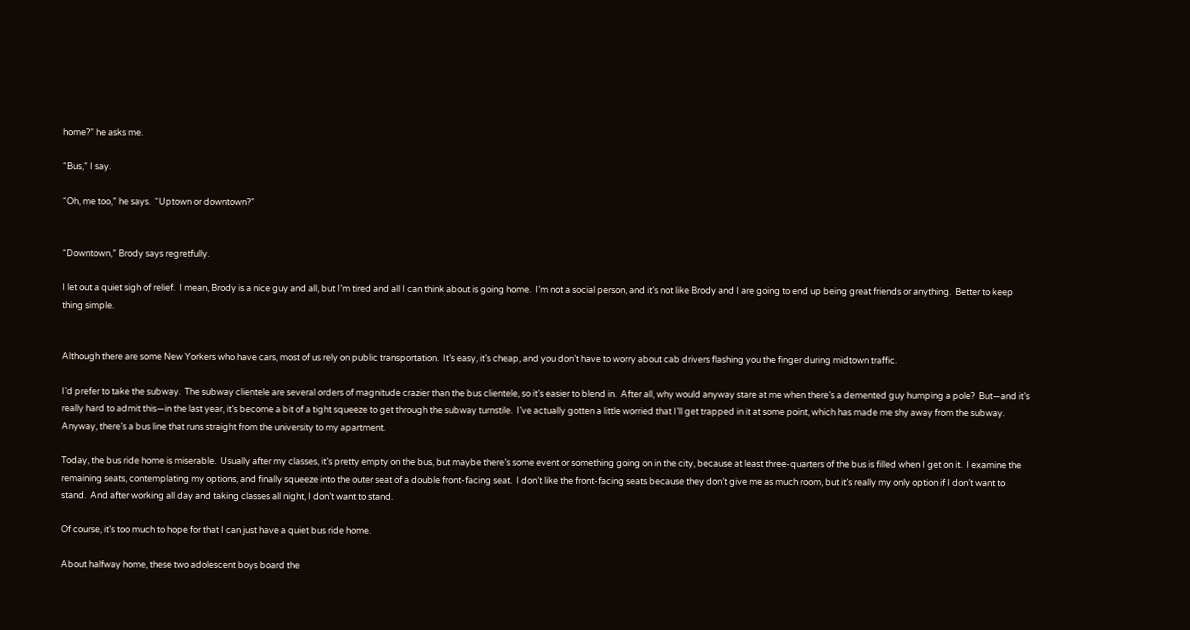home?” he asks me.

“Bus,” I say.

“Oh, me too,” he says.  “Uptown or downtown?”


“Downtown,” Brody says regretfully.

I let out a quiet sigh of relief.  I mean, Brody is a nice guy and all, but I’m tired and all I can think about is going home.  I’m not a social person, and it’s not like Brody and I are going to end up being great friends or anything.  Better to keep thing simple.


Although there are some New Yorkers who have cars, most of us rely on public transportation.  It’s easy, it’s cheap, and you don’t have to worry about cab drivers flashing you the finger during midtown traffic.

I’d prefer to take the subway.  The subway clientele are several orders of magnitude crazier than the bus clientele, so it’s easier to blend in.  After all, why would anyway stare at me when there’s a demented guy humping a pole?  But—and it’s really hard to admit this—in the last year, it’s become a bit of a tight squeeze to get through the subway turnstile.  I’ve actually gotten a little worried that I’ll get trapped in it at some point, which has made me shy away from the subway.  Anyway, there’s a bus line that runs straight from the university to my apartment.

Today, the bus ride home is miserable.  Usually after my classes, it’s pretty empty on the bus, but maybe there’s some event or something going on in the city, because at least three-quarters of the bus is filled when I get on it.  I examine the remaining seats, contemplating my options, and finally squeeze into the outer seat of a double front-facing seat.  I don’t like the front-facing seats because they don’t give me as much room, but it’s really my only option if I don’t want to stand.  And after working all day and taking classes all night, I don’t want to stand.

Of course, it’s too much to hope for that I can just have a quiet bus ride home.

About halfway home, these two adolescent boys board the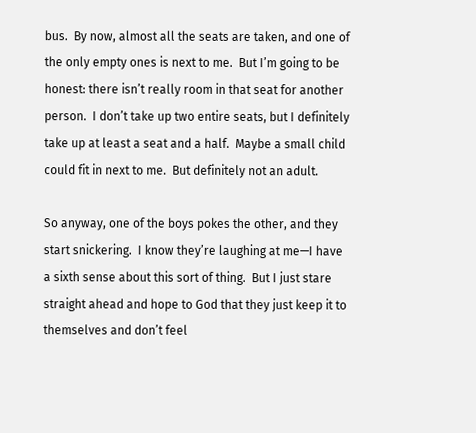bus.  By now, almost all the seats are taken, and one of the only empty ones is next to me.  But I’m going to be honest: there isn’t really room in that seat for another person.  I don’t take up two entire seats, but I definitely take up at least a seat and a half.  Maybe a small child could fit in next to me.  But definitely not an adult.

So anyway, one of the boys pokes the other, and they start snickering.  I know they’re laughing at me—I have a sixth sense about this sort of thing.  But I just stare straight ahead and hope to God that they just keep it to themselves and don’t feel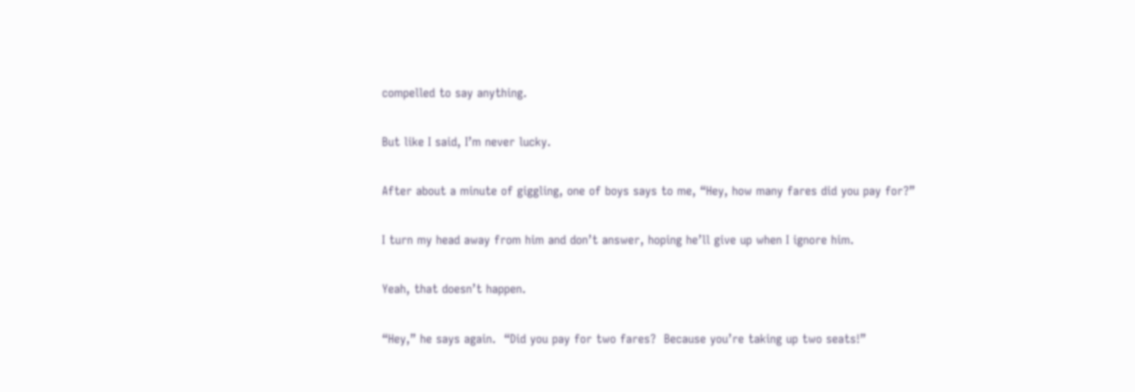compelled to say anything.

But like I said, I’m never lucky.

After about a minute of giggling, one of boys says to me, “Hey, how many fares did you pay for?”

I turn my head away from him and don’t answer, hoping he’ll give up when I ignore him.

Yeah, that doesn’t happen.

“Hey,” he says again.  “Did you pay for two fares?  Because you’re taking up two seats!”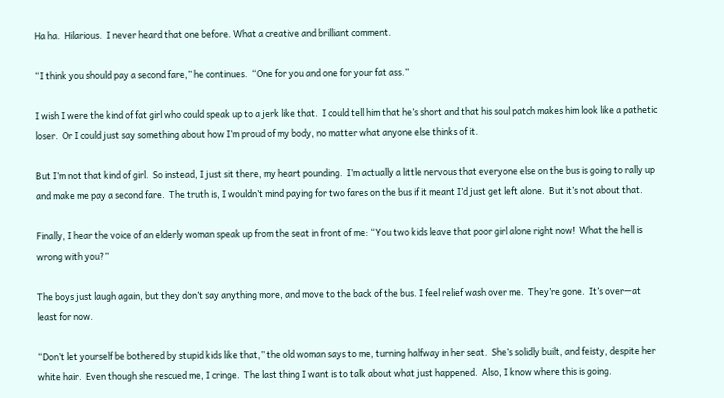Ha ha.  Hilarious.  I never heard that one before. What a creative and brilliant comment.

“I think you should pay a second fare,” he continues.  “One for you and one for your fat ass.”

I wish I were the kind of fat girl who could speak up to a jerk like that.  I could tell him that he’s short and that his soul patch makes him look like a pathetic loser.  Or I could just say something about how I’m proud of my body, no matter what anyone else thinks of it.

But I’m not that kind of girl.  So instead, I just sit there, my heart pounding.  I’m actually a little nervous that everyone else on the bus is going to rally up and make me pay a second fare.  The truth is, I wouldn’t mind paying for two fares on the bus if it meant I’d just get left alone.  But it’s not about that.

Finally, I hear the voice of an elderly woman speak up from the seat in front of me: “You two kids leave that poor girl alone right now!  What the hell is wrong with you?”

The boys just laugh again, but they don’t say anything more, and move to the back of the bus. I feel relief wash over me.  They’re gone.  It’s over—at least for now.

“Don’t let yourself be bothered by stupid kids like that,” the old woman says to me, turning halfway in her seat.  She’s solidly built, and feisty, despite her white hair.  Even though she rescued me, I cringe.  The last thing I want is to talk about what just happened.  Also, I know where this is going.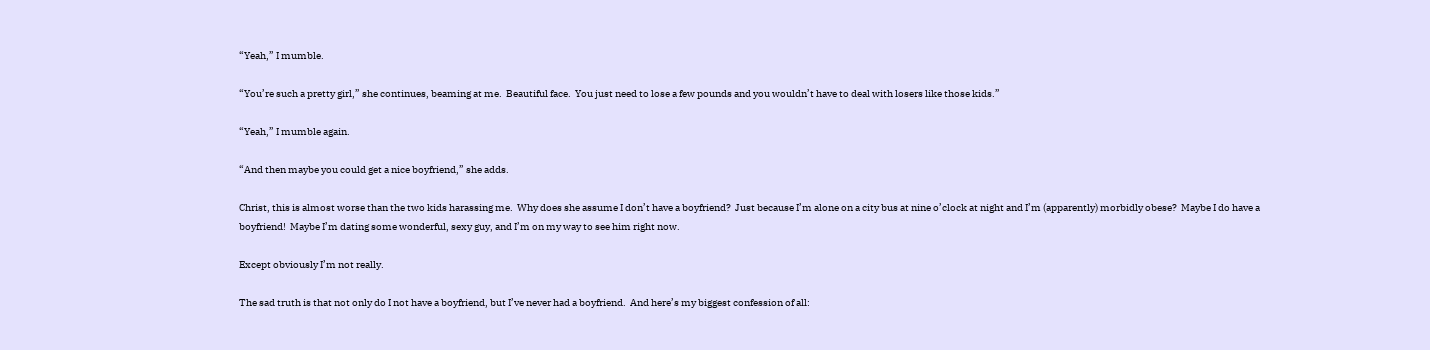“Yeah,” I mumble.

“You’re such a pretty girl,” she continues, beaming at me.  Beautiful face.  You just need to lose a few pounds and you wouldn’t have to deal with losers like those kids.”

“Yeah,” I mumble again.

“And then maybe you could get a nice boyfriend,” she adds.

Christ, this is almost worse than the two kids harassing me.  Why does she assume I don’t have a boyfriend?  Just because I’m alone on a city bus at nine o’clock at night and I’m (apparently) morbidly obese?  Maybe I do have a boyfriend!  Maybe I’m dating some wonderful, sexy guy, and I’m on my way to see him right now.

Except obviously I’m not really.

The sad truth is that not only do I not have a boyfriend, but I’ve never had a boyfriend.  And here’s my biggest confession of all: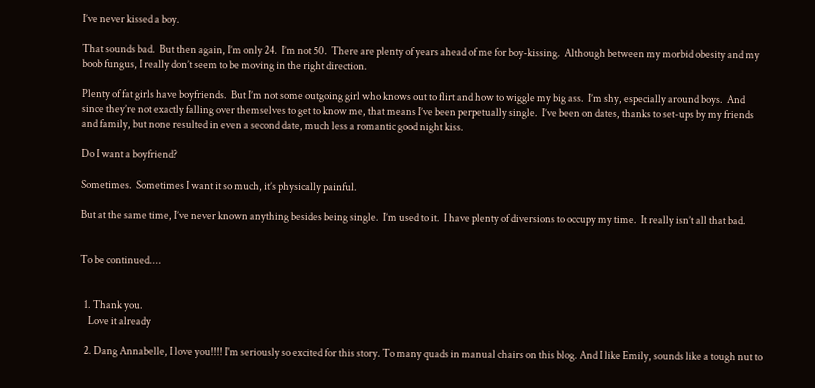I’ve never kissed a boy.

That sounds bad.  But then again, I’m only 24.  I’m not 50.  There are plenty of years ahead of me for boy-kissing.  Although between my morbid obesity and my boob fungus, I really don’t seem to be moving in the right direction.

Plenty of fat girls have boyfriends.  But I’m not some outgoing girl who knows out to flirt and how to wiggle my big ass.  I’m shy, especially around boys.  And since they’re not exactly falling over themselves to get to know me, that means I’ve been perpetually single.  I’ve been on dates, thanks to set-ups by my friends and family, but none resulted in even a second date, much less a romantic good night kiss.

Do I want a boyfriend?

Sometimes.  Sometimes I want it so much, it’s physically painful.

But at the same time, I’ve never known anything besides being single.  I’m used to it.  I have plenty of diversions to occupy my time.  It really isn’t all that bad.


To be continued....


  1. Thank you.
    Love it already

  2. Dang Annabelle, I love you!!!! I'm seriously so excited for this story. To many quads in manual chairs on this blog. And I like Emily, sounds like a tough nut to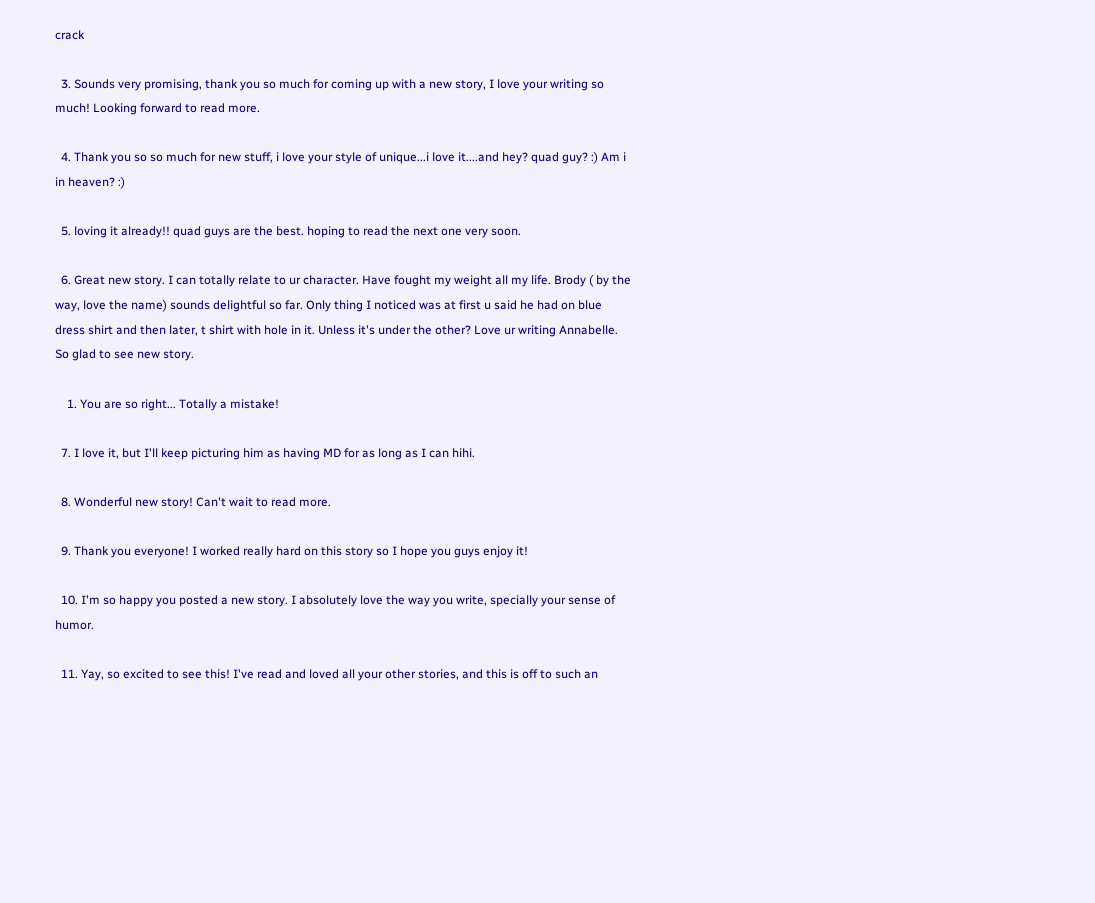crack

  3. Sounds very promising, thank you so much for coming up with a new story, I love your writing so much! Looking forward to read more.

  4. Thank you so so much for new stuff, i love your style of unique...i love it....and hey? quad guy? :) Am i in heaven? :)

  5. loving it already!! quad guys are the best. hoping to read the next one very soon.

  6. Great new story. I can totally relate to ur character. Have fought my weight all my life. Brody ( by the way, love the name) sounds delightful so far. Only thing I noticed was at first u said he had on blue dress shirt and then later, t shirt with hole in it. Unless it's under the other? Love ur writing Annabelle. So glad to see new story.

    1. You are so right... Totally a mistake!

  7. I love it, but I'll keep picturing him as having MD for as long as I can hihi.

  8. Wonderful new story! Can't wait to read more.

  9. Thank you everyone! I worked really hard on this story so I hope you guys enjoy it!

  10. I'm so happy you posted a new story. I absolutely love the way you write, specially your sense of humor.

  11. Yay, so excited to see this! I've read and loved all your other stories, and this is off to such an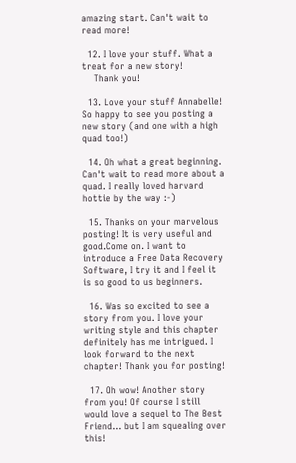amazing start. Can't wait to read more!

  12. I love your stuff. What a treat for a new story!
    Thank you!

  13. Love your stuff Annabelle! So happy to see you posting a new story (and one with a high quad too!)

  14. Oh what a great beginning. Can't wait to read more about a quad. I really loved harvard hottie by the way :-)

  15. Thanks on your marvelous posting! It is very useful and good.Come on. I want to introduce a Free Data Recovery Software, I try it and I feel it is so good to us beginners.

  16. Was so excited to see a story from you. I love your writing style and this chapter definitely has me intrigued. I look forward to the next chapter! Thank you for posting!

  17. Oh wow! Another story from you! Of course I still would love a sequel to The Best Friend... but I am squealing over this!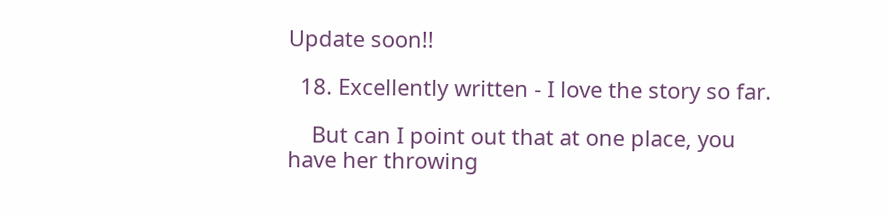Update soon!!

  18. Excellently written - I love the story so far.

    But can I point out that at one place, you have her throwing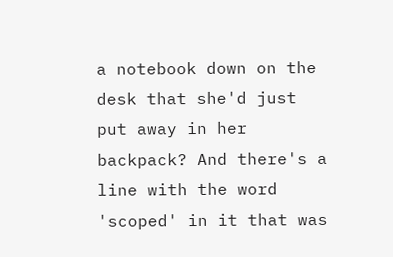a notebook down on the desk that she'd just put away in her backpack? And there's a line with the word 'scoped' in it that was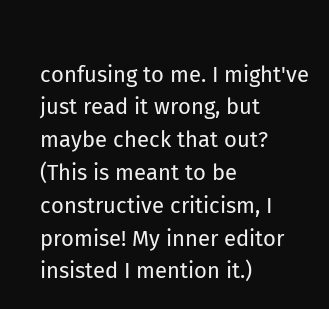confusing to me. I might've just read it wrong, but maybe check that out? (This is meant to be constructive criticism, I promise! My inner editor insisted I mention it.)